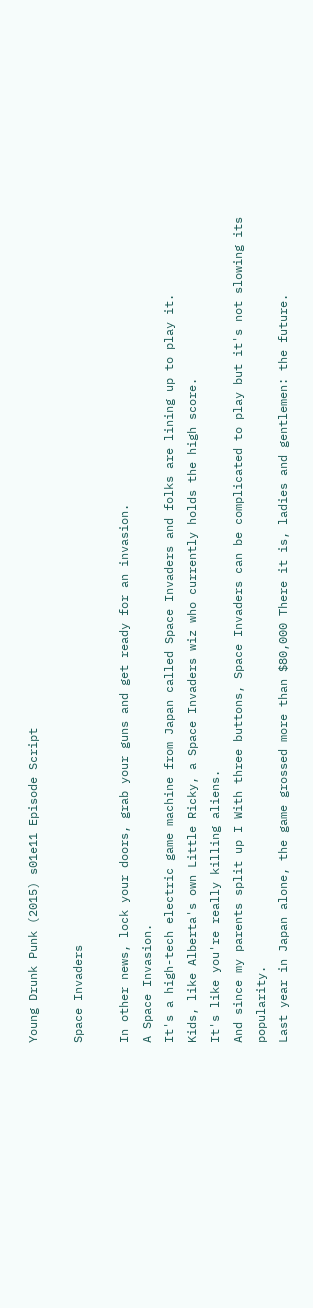Young Drunk Punk (2015) s01e11 Episode Script

Space Invaders

In other news, lock your doors, grab your guns and get ready for an invasion.
A Space Invasion.
It's a high-tech electric game machine from Japan called Space Invaders and folks are lining up to play it.
Kids, like Alberta's own Little Ricky, a Space Invaders wiz who currently holds the high score.
It's like you're really killing aliens.
And since my parents split up I With three buttons, Space Invaders can be complicated to play but it's not slowing its popularity.
Last year in Japan alone, the game grossed more than $80,000 There it is, ladies and gentlemen: the future.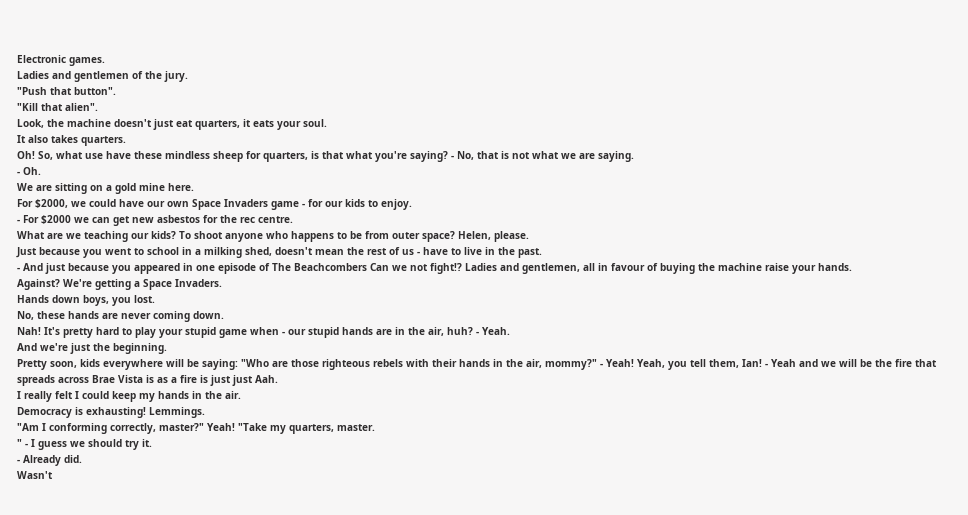Electronic games.
Ladies and gentlemen of the jury.
"Push that button".
"Kill that alien".
Look, the machine doesn't just eat quarters, it eats your soul.
It also takes quarters.
Oh! So, what use have these mindless sheep for quarters, is that what you're saying? - No, that is not what we are saying.
- Oh.
We are sitting on a gold mine here.
For $2000, we could have our own Space Invaders game - for our kids to enjoy.
- For $2000 we can get new asbestos for the rec centre.
What are we teaching our kids? To shoot anyone who happens to be from outer space? Helen, please.
Just because you went to school in a milking shed, doesn't mean the rest of us - have to live in the past.
- And just because you appeared in one episode of The Beachcombers Can we not fight!? Ladies and gentlemen, all in favour of buying the machine raise your hands.
Against? We're getting a Space Invaders.
Hands down boys, you lost.
No, these hands are never coming down.
Nah! It's pretty hard to play your stupid game when - our stupid hands are in the air, huh? - Yeah.
And we're just the beginning.
Pretty soon, kids everywhere will be saying: "Who are those righteous rebels with their hands in the air, mommy?" - Yeah! Yeah, you tell them, Ian! - Yeah and we will be the fire that spreads across Brae Vista is as a fire is just just Aah.
I really felt I could keep my hands in the air.
Democracy is exhausting! Lemmings.
"Am I conforming correctly, master?" Yeah! "Take my quarters, master.
" - I guess we should try it.
- Already did.
Wasn't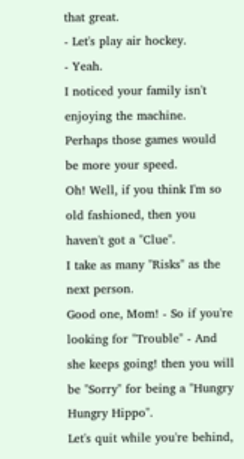that great.
- Let's play air hockey.
- Yeah.
I noticed your family isn't enjoying the machine.
Perhaps those games would be more your speed.
Oh! Well, if you think I'm so old fashioned, then you haven't got a "Clue".
I take as many "Risks" as the next person.
Good one, Mom! - So if you're looking for "Trouble" - And she keeps going! then you will be "Sorry" for being a "Hungry Hungry Hippo".
Let's quit while you're behind,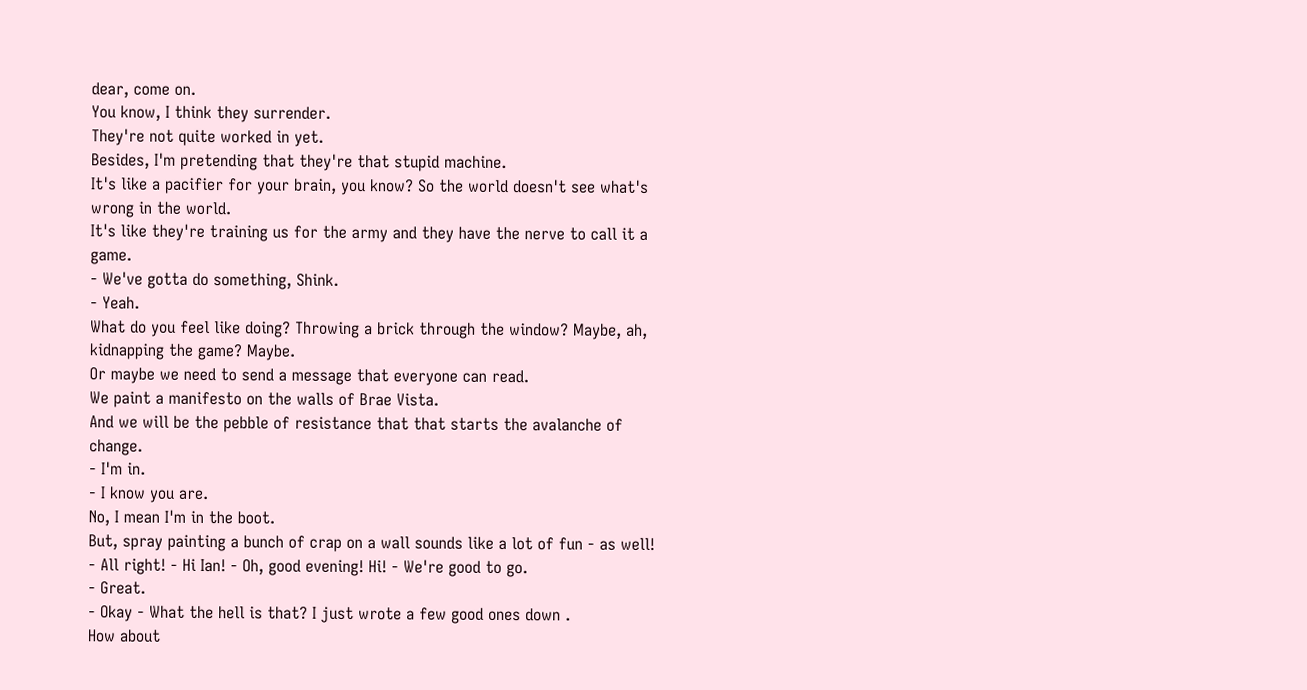dear, come on.
You know, I think they surrender.
They're not quite worked in yet.
Besides, I'm pretending that they're that stupid machine.
It's like a pacifier for your brain, you know? So the world doesn't see what's wrong in the world.
It's like they're training us for the army and they have the nerve to call it a game.
- We've gotta do something, Shink.
- Yeah.
What do you feel like doing? Throwing a brick through the window? Maybe, ah, kidnapping the game? Maybe.
Or maybe we need to send a message that everyone can read.
We paint a manifesto on the walls of Brae Vista.
And we will be the pebble of resistance that that starts the avalanche of change.
- I'm in.
- I know you are.
No, I mean I'm in the boot.
But, spray painting a bunch of crap on a wall sounds like a lot of fun - as well! - All right! - Hi Ian! - Oh, good evening! Hi! - We're good to go.
- Great.
- Okay - What the hell is that? I just wrote a few good ones down .
How about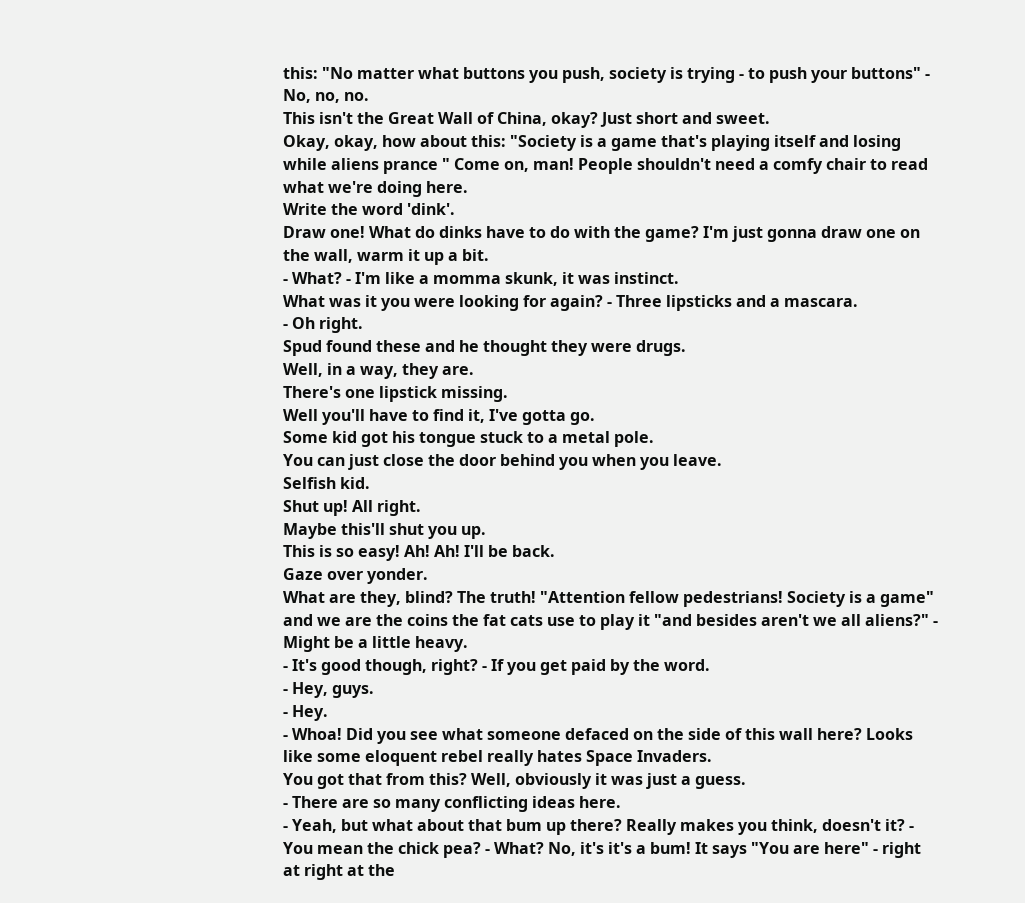this: "No matter what buttons you push, society is trying - to push your buttons" - No, no, no.
This isn't the Great Wall of China, okay? Just short and sweet.
Okay, okay, how about this: "Society is a game that's playing itself and losing while aliens prance " Come on, man! People shouldn't need a comfy chair to read what we're doing here.
Write the word 'dink'.
Draw one! What do dinks have to do with the game? I'm just gonna draw one on the wall, warm it up a bit.
- What? - I'm like a momma skunk, it was instinct.
What was it you were looking for again? - Three lipsticks and a mascara.
- Oh right.
Spud found these and he thought they were drugs.
Well, in a way, they are.
There's one lipstick missing.
Well you'll have to find it, I've gotta go.
Some kid got his tongue stuck to a metal pole.
You can just close the door behind you when you leave.
Selfish kid.
Shut up! All right.
Maybe this'll shut you up.
This is so easy! Ah! Ah! I'll be back.
Gaze over yonder.
What are they, blind? The truth! "Attention fellow pedestrians! Society is a game" and we are the coins the fat cats use to play it "and besides aren't we all aliens?" - Might be a little heavy.
- It's good though, right? - If you get paid by the word.
- Hey, guys.
- Hey.
- Whoa! Did you see what someone defaced on the side of this wall here? Looks like some eloquent rebel really hates Space Invaders.
You got that from this? Well, obviously it was just a guess.
- There are so many conflicting ideas here.
- Yeah, but what about that bum up there? Really makes you think, doesn't it? - You mean the chick pea? - What? No, it's it's a bum! It says "You are here" - right at right at the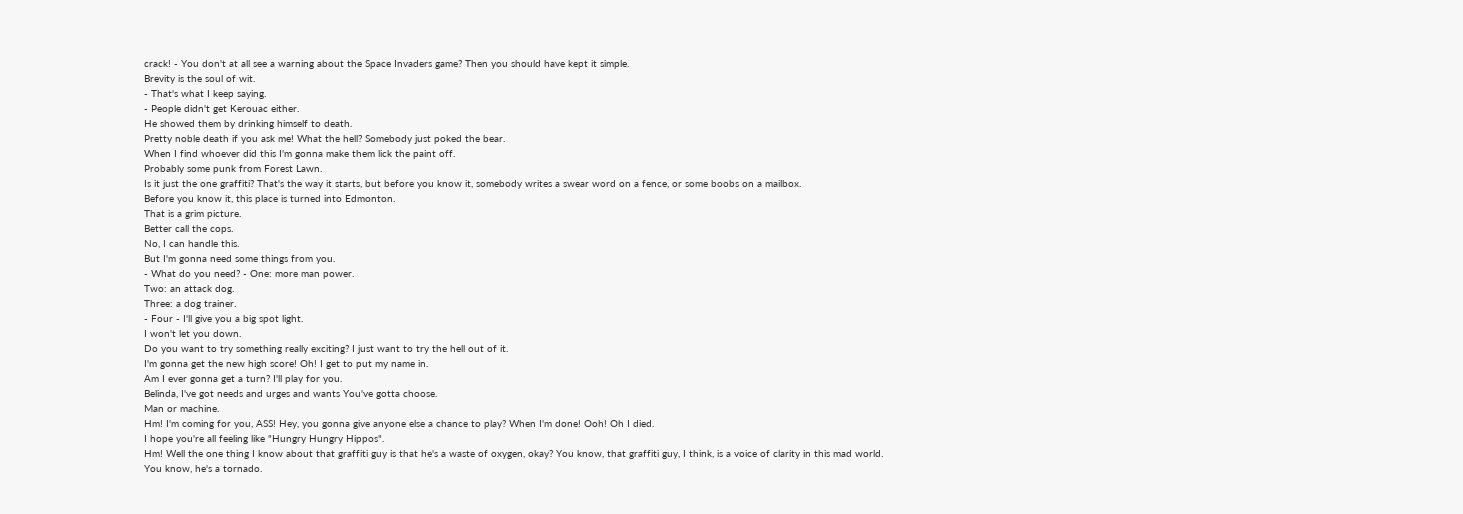crack! - You don't at all see a warning about the Space Invaders game? Then you should have kept it simple.
Brevity is the soul of wit.
- That's what I keep saying.
- People didn't get Kerouac either.
He showed them by drinking himself to death.
Pretty noble death if you ask me! What the hell? Somebody just poked the bear.
When I find whoever did this I'm gonna make them lick the paint off.
Probably some punk from Forest Lawn.
Is it just the one graffiti? That's the way it starts, but before you know it, somebody writes a swear word on a fence, or some boobs on a mailbox.
Before you know it, this place is turned into Edmonton.
That is a grim picture.
Better call the cops.
No, I can handle this.
But I'm gonna need some things from you.
- What do you need? - One: more man power.
Two: an attack dog.
Three: a dog trainer.
- Four - I'll give you a big spot light.
I won't let you down.
Do you want to try something really exciting? I just want to try the hell out of it.
I'm gonna get the new high score! Oh! I get to put my name in.
Am I ever gonna get a turn? I'll play for you.
Belinda, I've got needs and urges and wants You've gotta choose.
Man or machine.
Hm! I'm coming for you, ASS! Hey, you gonna give anyone else a chance to play? When I'm done! Ooh! Oh I died.
I hope you're all feeling like "Hungry Hungry Hippos".
Hm! Well the one thing I know about that graffiti guy is that he's a waste of oxygen, okay? You know, that graffiti guy, I think, is a voice of clarity in this mad world.
You know, he's a tornado.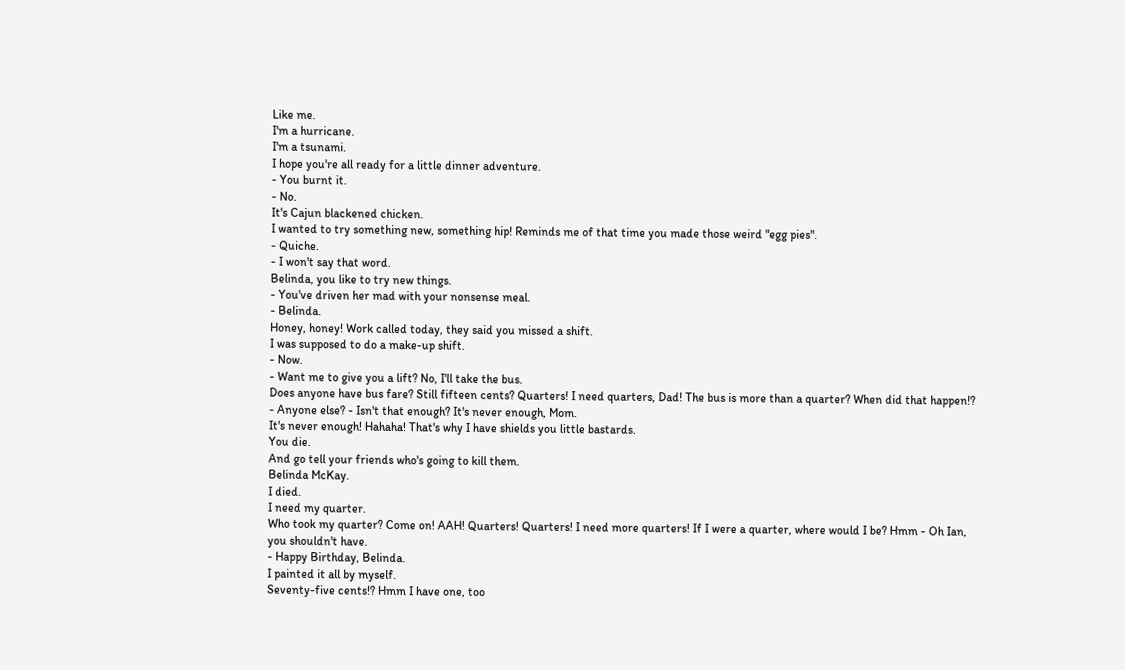Like me.
I'm a hurricane.
I'm a tsunami.
I hope you're all ready for a little dinner adventure.
- You burnt it.
- No.
It's Cajun blackened chicken.
I wanted to try something new, something hip! Reminds me of that time you made those weird "egg pies".
- Quiche.
- I won't say that word.
Belinda, you like to try new things.
- You've driven her mad with your nonsense meal.
- Belinda.
Honey, honey! Work called today, they said you missed a shift.
I was supposed to do a make-up shift.
- Now.
- Want me to give you a lift? No, I'll take the bus.
Does anyone have bus fare? Still fifteen cents? Quarters! I need quarters, Dad! The bus is more than a quarter? When did that happen!? - Anyone else? - Isn't that enough? It's never enough, Mom.
It's never enough! Hahaha! That's why I have shields you little bastards.
You die.
And go tell your friends who's going to kill them.
Belinda McKay.
I died.
I need my quarter.
Who took my quarter? Come on! AAH! Quarters! Quarters! I need more quarters! If I were a quarter, where would I be? Hmm - Oh Ian, you shouldn't have.
- Happy Birthday, Belinda.
I painted it all by myself.
Seventy-five cents!? Hmm I have one, too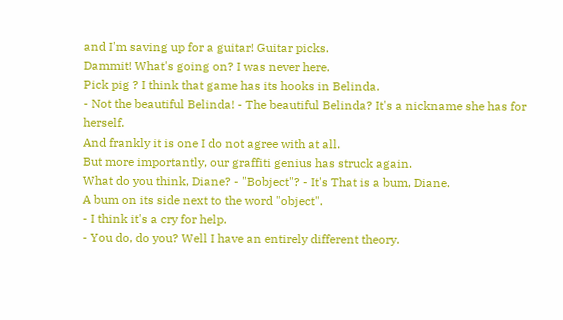and I'm saving up for a guitar! Guitar picks.
Dammit! What's going on? I was never here.
Pick pig ? I think that game has its hooks in Belinda.
- Not the beautiful Belinda! - The beautiful Belinda? It's a nickname she has for herself.
And frankly it is one I do not agree with at all.
But more importantly, our graffiti genius has struck again.
What do you think, Diane? - "Bobject"? - It's That is a bum, Diane.
A bum on its side next to the word "object".
- I think it's a cry for help.
- You do, do you? Well I have an entirely different theory.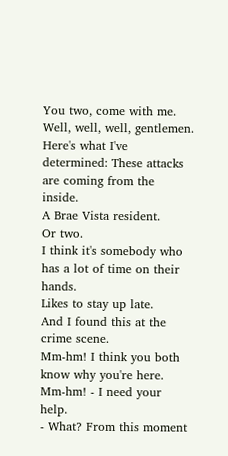You two, come with me.
Well, well, well, gentlemen.
Here's what I've determined: These attacks are coming from the inside.
A Brae Vista resident.
Or two.
I think it's somebody who has a lot of time on their hands.
Likes to stay up late.
And I found this at the crime scene.
Mm-hm! I think you both know why you're here.
Mm-hm! - I need your help.
- What? From this moment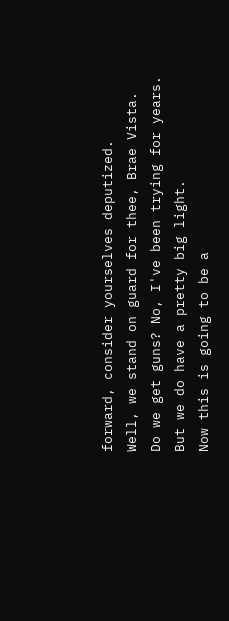forward, consider yourselves deputized.
Well, we stand on guard for thee, Brae Vista.
Do we get guns? No, I've been trying for years.
But we do have a pretty big light.
Now this is going to be a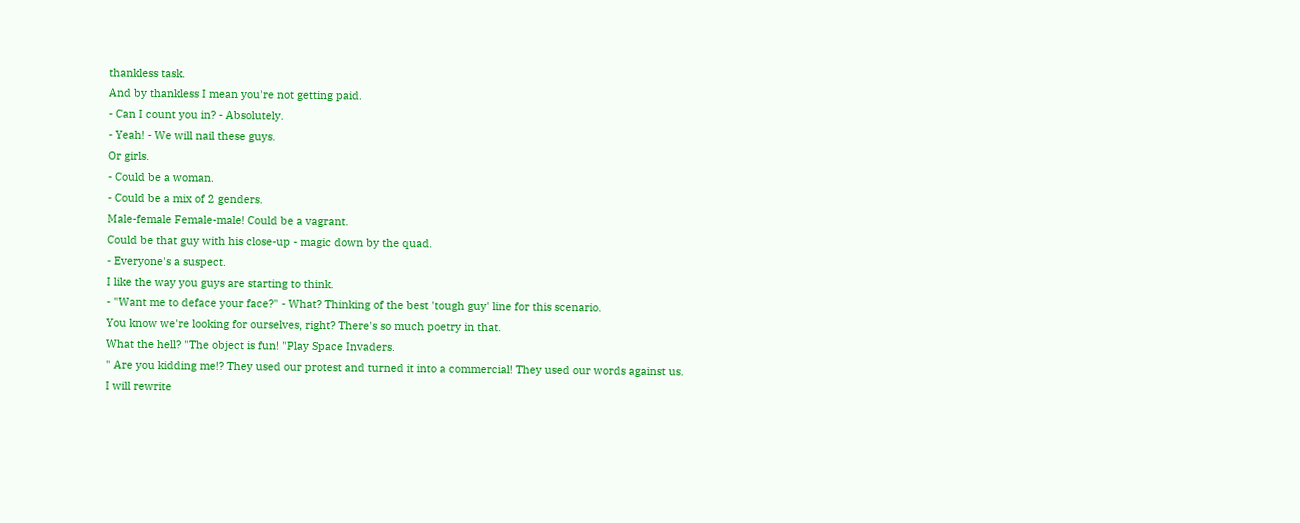thankless task.
And by thankless I mean you're not getting paid.
- Can I count you in? - Absolutely.
- Yeah! - We will nail these guys.
Or girls.
- Could be a woman.
- Could be a mix of 2 genders.
Male-female Female-male! Could be a vagrant.
Could be that guy with his close-up - magic down by the quad.
- Everyone's a suspect.
I like the way you guys are starting to think.
- "Want me to deface your face?" - What? Thinking of the best 'tough guy' line for this scenario.
You know we're looking for ourselves, right? There's so much poetry in that.
What the hell? "The object is fun! "Play Space Invaders.
" Are you kidding me!? They used our protest and turned it into a commercial! They used our words against us.
I will rewrite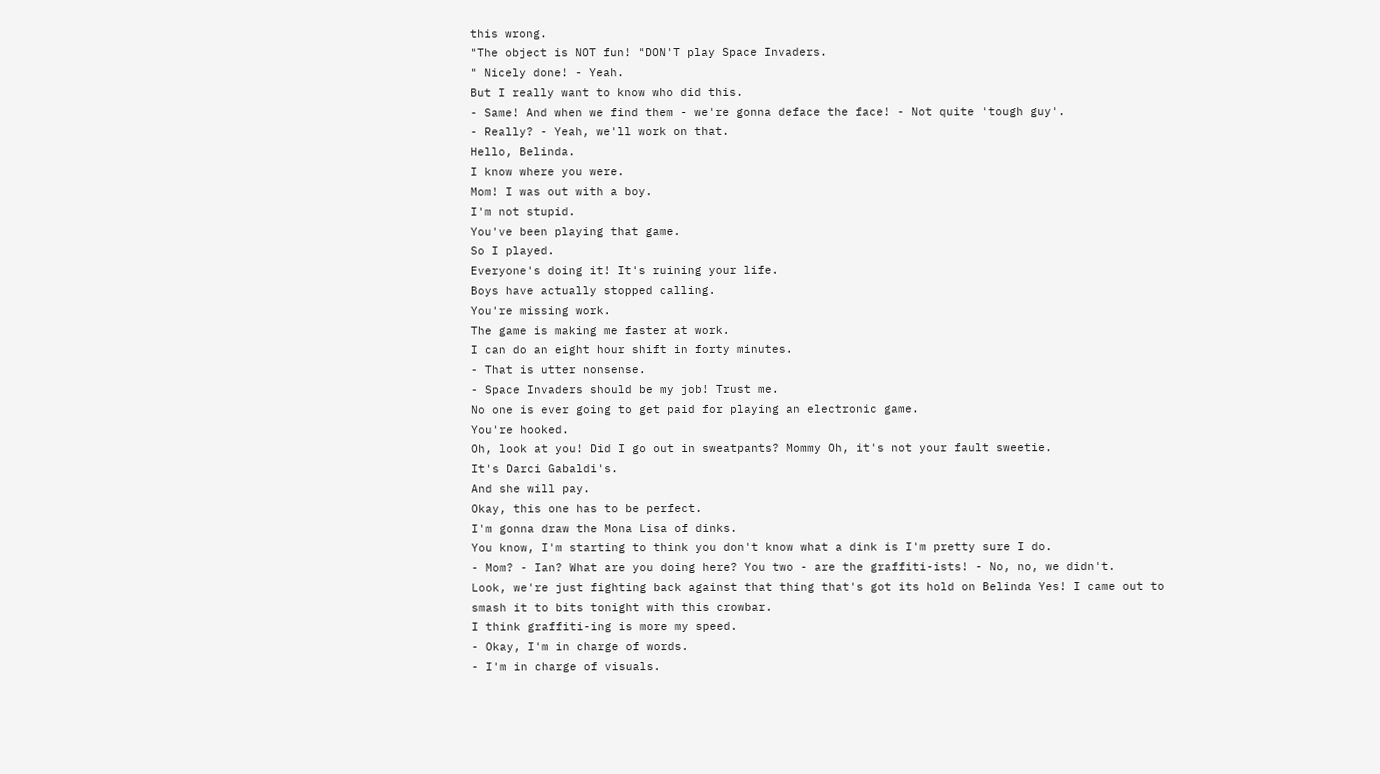this wrong.
"The object is NOT fun! "DON'T play Space Invaders.
" Nicely done! - Yeah.
But I really want to know who did this.
- Same! And when we find them - we're gonna deface the face! - Not quite 'tough guy'.
- Really? - Yeah, we'll work on that.
Hello, Belinda.
I know where you were.
Mom! I was out with a boy.
I'm not stupid.
You've been playing that game.
So I played.
Everyone's doing it! It's ruining your life.
Boys have actually stopped calling.
You're missing work.
The game is making me faster at work.
I can do an eight hour shift in forty minutes.
- That is utter nonsense.
- Space Invaders should be my job! Trust me.
No one is ever going to get paid for playing an electronic game.
You're hooked.
Oh, look at you! Did I go out in sweatpants? Mommy Oh, it's not your fault sweetie.
It's Darci Gabaldi's.
And she will pay.
Okay, this one has to be perfect.
I'm gonna draw the Mona Lisa of dinks.
You know, I'm starting to think you don't know what a dink is I'm pretty sure I do.
- Mom? - Ian? What are you doing here? You two - are the graffiti-ists! - No, no, we didn't.
Look, we're just fighting back against that thing that's got its hold on Belinda Yes! I came out to smash it to bits tonight with this crowbar.
I think graffiti-ing is more my speed.
- Okay, I'm in charge of words.
- I'm in charge of visuals.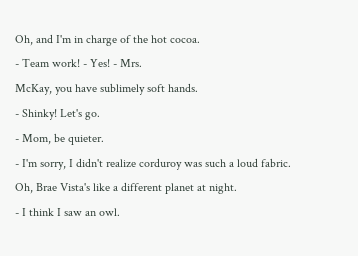Oh, and I'm in charge of the hot cocoa.
- Team work! - Yes! - Mrs.
McKay, you have sublimely soft hands.
- Shinky! Let's go.
- Mom, be quieter.
- I'm sorry, I didn't realize corduroy was such a loud fabric.
Oh, Brae Vista's like a different planet at night.
- I think I saw an owl.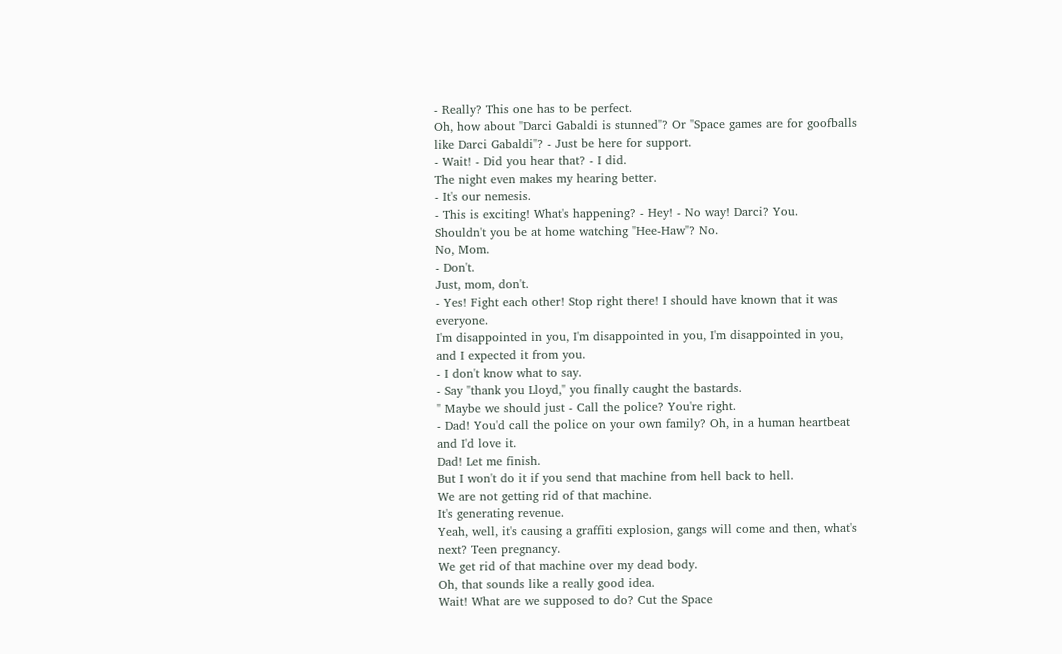- Really? This one has to be perfect.
Oh, how about "Darci Gabaldi is stunned"? Or "Space games are for goofballs like Darci Gabaldi"? - Just be here for support.
- Wait! - Did you hear that? - I did.
The night even makes my hearing better.
- It's our nemesis.
- This is exciting! What's happening? - Hey! - No way! Darci? You.
Shouldn't you be at home watching "Hee-Haw"? No.
No, Mom.
- Don't.
Just, mom, don't.
- Yes! Fight each other! Stop right there! I should have known that it was everyone.
I'm disappointed in you, I'm disappointed in you, I'm disappointed in you, and I expected it from you.
- I don't know what to say.
- Say "thank you Lloyd," you finally caught the bastards.
" Maybe we should just - Call the police? You're right.
- Dad! You'd call the police on your own family? Oh, in a human heartbeat and I'd love it.
Dad! Let me finish.
But I won't do it if you send that machine from hell back to hell.
We are not getting rid of that machine.
It's generating revenue.
Yeah, well, it's causing a graffiti explosion, gangs will come and then, what's next? Teen pregnancy.
We get rid of that machine over my dead body.
Oh, that sounds like a really good idea.
Wait! What are we supposed to do? Cut the Space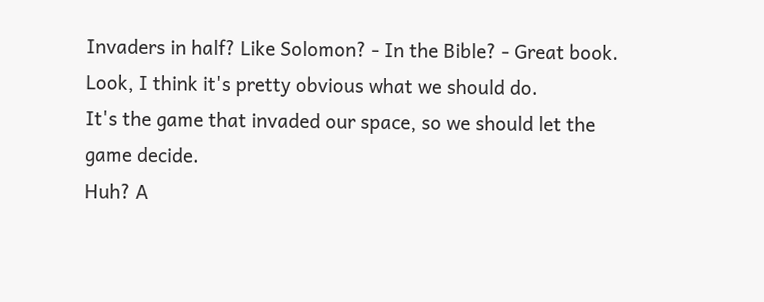Invaders in half? Like Solomon? - In the Bible? - Great book.
Look, I think it's pretty obvious what we should do.
It's the game that invaded our space, so we should let the game decide.
Huh? A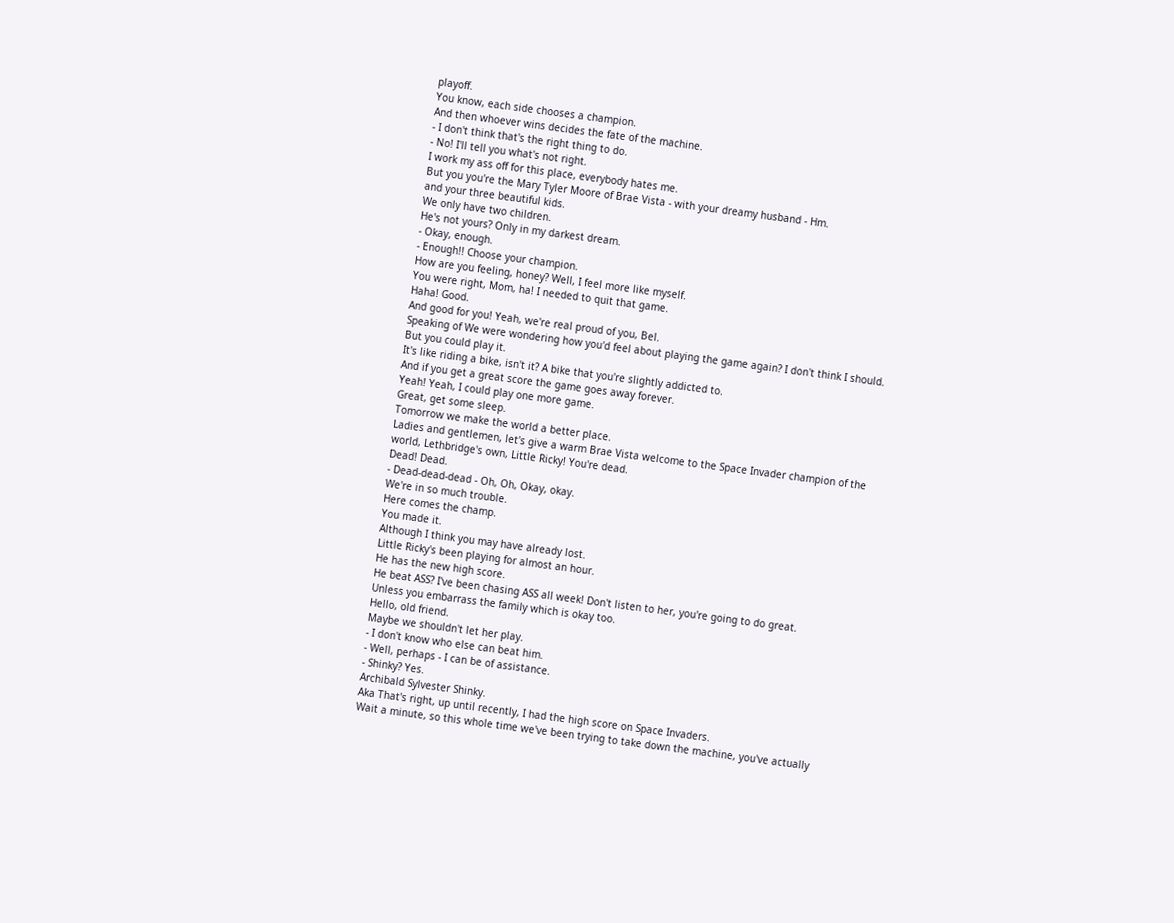playoff.
You know, each side chooses a champion.
And then whoever wins decides the fate of the machine.
- I don't think that's the right thing to do.
- No! I'll tell you what's not right.
I work my ass off for this place, everybody hates me.
But you you're the Mary Tyler Moore of Brae Vista - with your dreamy husband - Hm.
and your three beautiful kids.
We only have two children.
He's not yours? Only in my darkest dream.
- Okay, enough.
- Enough!! Choose your champion.
How are you feeling, honey? Well, I feel more like myself.
You were right, Mom, ha! I needed to quit that game.
Haha! Good.
And good for you! Yeah, we're real proud of you, Bel.
Speaking of We were wondering how you'd feel about playing the game again? I don't think I should.
But you could play it.
It's like riding a bike, isn't it? A bike that you're slightly addicted to.
And if you get a great score the game goes away forever.
Yeah! Yeah, I could play one more game.
Great, get some sleep.
Tomorrow we make the world a better place.
Ladies and gentlemen, let's give a warm Brae Vista welcome to the Space Invader champion of the world, Lethbridge's own, Little Ricky! You're dead.
Dead! Dead.
- Dead-dead-dead - Oh, Oh, Okay, okay.
We're in so much trouble.
Here comes the champ.
You made it.
Although I think you may have already lost.
Little Ricky's been playing for almost an hour.
He has the new high score.
He beat ASS? I've been chasing ASS all week! Don't listen to her, you're going to do great.
Unless you embarrass the family which is okay too.
Hello, old friend.
Maybe we shouldn't let her play.
- I don't know who else can beat him.
- Well, perhaps - I can be of assistance.
- Shinky? Yes.
Archibald Sylvester Shinky.
Aka That's right, up until recently, I had the high score on Space Invaders.
Wait a minute, so this whole time we've been trying to take down the machine, you've actually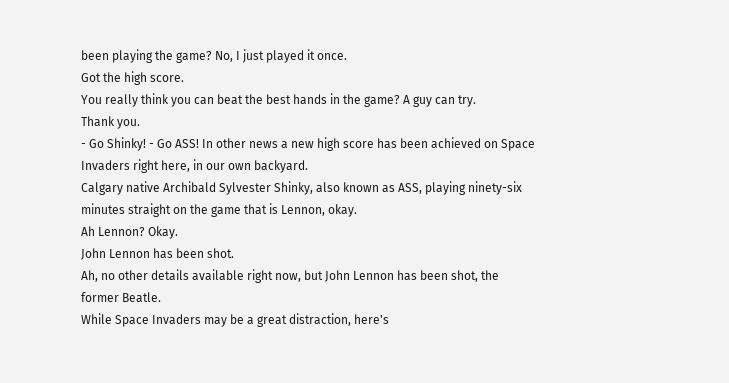been playing the game? No, I just played it once.
Got the high score.
You really think you can beat the best hands in the game? A guy can try.
Thank you.
- Go Shinky! - Go ASS! In other news a new high score has been achieved on Space Invaders right here, in our own backyard.
Calgary native Archibald Sylvester Shinky, also known as ASS, playing ninety-six minutes straight on the game that is Lennon, okay.
Ah Lennon? Okay.
John Lennon has been shot.
Ah, no other details available right now, but John Lennon has been shot, the former Beatle.
While Space Invaders may be a great distraction, here's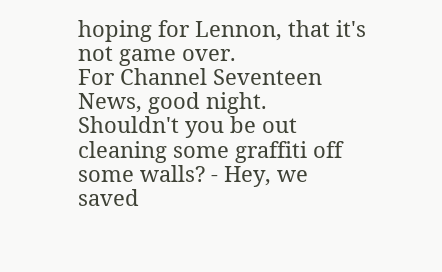hoping for Lennon, that it's not game over.
For Channel Seventeen News, good night.
Shouldn't you be out cleaning some graffiti off some walls? - Hey, we saved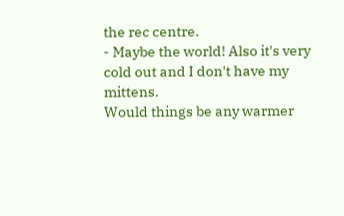the rec centre.
- Maybe the world! Also it's very cold out and I don't have my mittens.
Would things be any warmer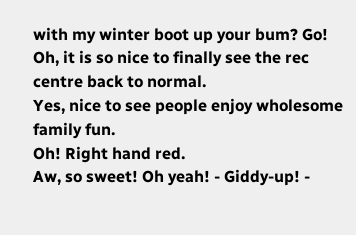with my winter boot up your bum? Go! Oh, it is so nice to finally see the rec centre back to normal.
Yes, nice to see people enjoy wholesome family fun.
Oh! Right hand red.
Aw, so sweet! Oh yeah! - Giddy-up! -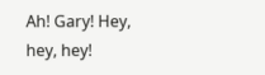Ah! Gary! Hey, hey, hey!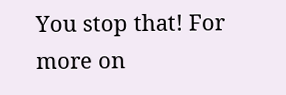You stop that! For more on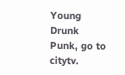Young Drunk Punk, go to citytv.